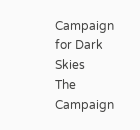Campaign for Dark Skies
The Campaign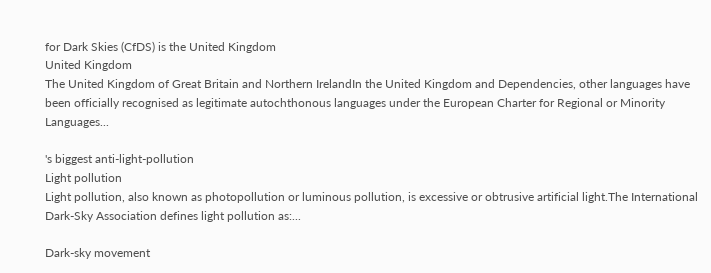for Dark Skies (CfDS) is the United Kingdom
United Kingdom
The United Kingdom of Great Britain and Northern IrelandIn the United Kingdom and Dependencies, other languages have been officially recognised as legitimate autochthonous languages under the European Charter for Regional or Minority Languages...

's biggest anti-light-pollution
Light pollution
Light pollution, also known as photopollution or luminous pollution, is excessive or obtrusive artificial light.The International Dark-Sky Association defines light pollution as:...

Dark-sky movement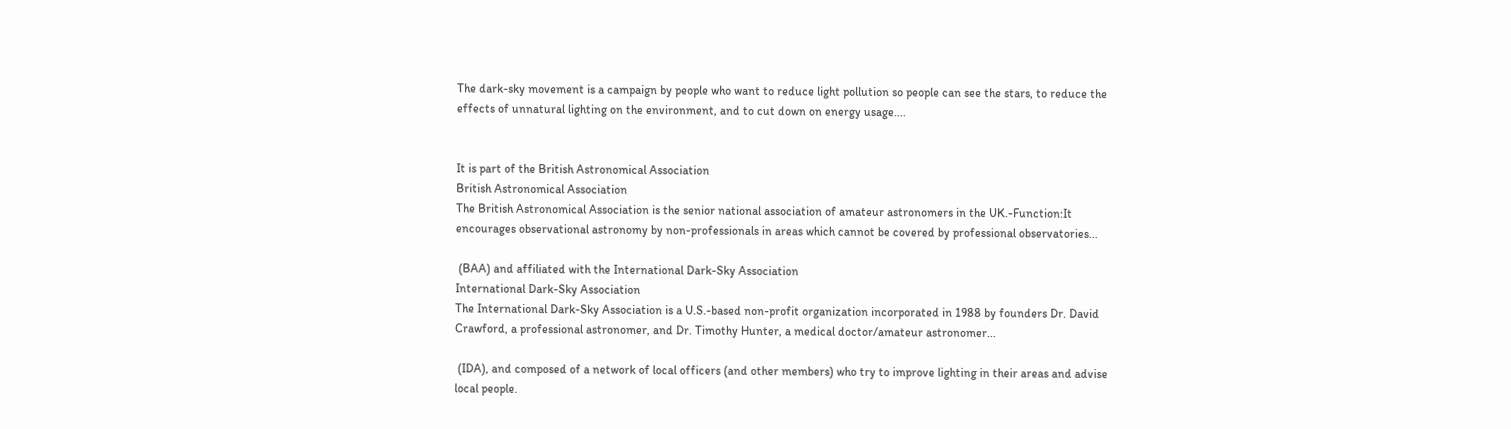The dark-sky movement is a campaign by people who want to reduce light pollution so people can see the stars, to reduce the effects of unnatural lighting on the environment, and to cut down on energy usage....


It is part of the British Astronomical Association
British Astronomical Association
The British Astronomical Association is the senior national association of amateur astronomers in the UK.-Function:It encourages observational astronomy by non-professionals in areas which cannot be covered by professional observatories...

 (BAA) and affiliated with the International Dark-Sky Association
International Dark-Sky Association
The International Dark-Sky Association is a U.S.-based non-profit organization incorporated in 1988 by founders Dr. David Crawford, a professional astronomer, and Dr. Timothy Hunter, a medical doctor/amateur astronomer...

 (IDA), and composed of a network of local officers (and other members) who try to improve lighting in their areas and advise local people.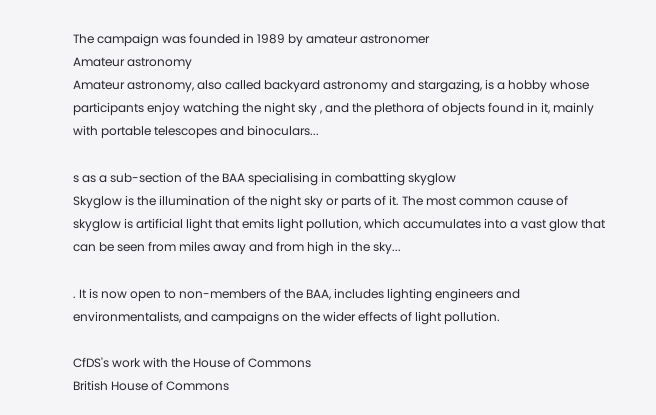The campaign was founded in 1989 by amateur astronomer
Amateur astronomy
Amateur astronomy, also called backyard astronomy and stargazing, is a hobby whose participants enjoy watching the night sky , and the plethora of objects found in it, mainly with portable telescopes and binoculars...

s as a sub-section of the BAA specialising in combatting skyglow
Skyglow is the illumination of the night sky or parts of it. The most common cause of skyglow is artificial light that emits light pollution, which accumulates into a vast glow that can be seen from miles away and from high in the sky...

. It is now open to non-members of the BAA, includes lighting engineers and environmentalists, and campaigns on the wider effects of light pollution.

CfDS's work with the House of Commons
British House of Commons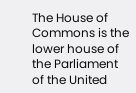The House of Commons is the lower house of the Parliament of the United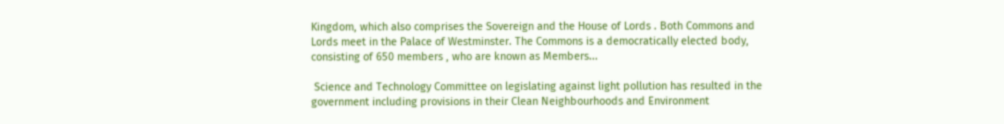Kingdom, which also comprises the Sovereign and the House of Lords . Both Commons and Lords meet in the Palace of Westminster. The Commons is a democratically elected body, consisting of 650 members , who are known as Members...

 Science and Technology Committee on legislating against light pollution has resulted in the government including provisions in their Clean Neighbourhoods and Environment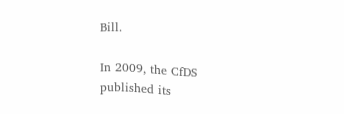Bill.

In 2009, the CfDS published its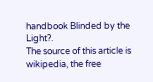handbook Blinded by the Light?.
The source of this article is wikipedia, the free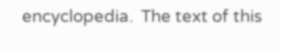encyclopedia.  The text of this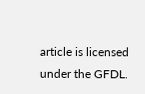article is licensed under the GFDL.